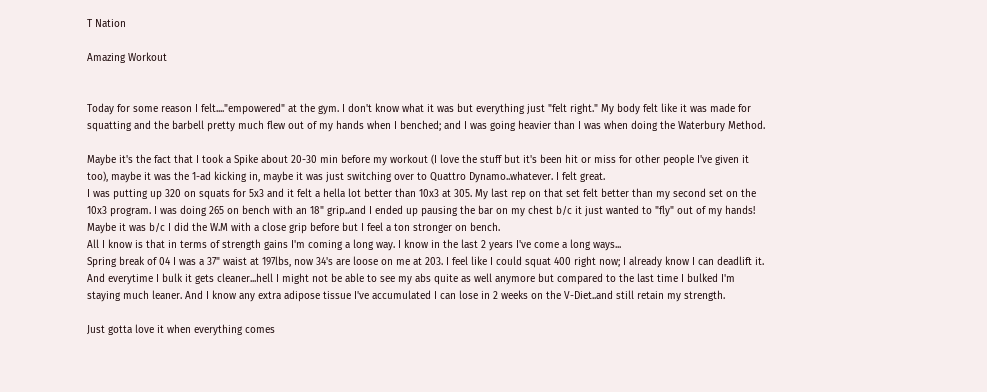T Nation

Amazing Workout


Today for some reason I felt...."empowered" at the gym. I don't know what it was but everything just "felt right." My body felt like it was made for squatting and the barbell pretty much flew out of my hands when I benched; and I was going heavier than I was when doing the Waterbury Method.

Maybe it's the fact that I took a Spike about 20-30 min before my workout (I love the stuff but it's been hit or miss for other people I've given it too), maybe it was the 1-ad kicking in, maybe it was just switching over to Quattro Dynamo..whatever. I felt great.
I was putting up 320 on squats for 5x3 and it felt a hella lot better than 10x3 at 305. My last rep on that set felt better than my second set on the 10x3 program. I was doing 265 on bench with an 18" grip..and I ended up pausing the bar on my chest b/c it just wanted to "fly" out of my hands! Maybe it was b/c I did the W.M with a close grip before but I feel a ton stronger on bench.
All I know is that in terms of strength gains I'm coming a long way. I know in the last 2 years I've come a long ways...
Spring break of 04 I was a 37" waist at 197lbs, now 34's are loose on me at 203. I feel like I could squat 400 right now; I already know I can deadlift it.
And everytime I bulk it gets cleaner...hell I might not be able to see my abs quite as well anymore but compared to the last time I bulked I'm staying much leaner. And I know any extra adipose tissue I've accumulated I can lose in 2 weeks on the V-Diet..and still retain my strength.

Just gotta love it when everything comes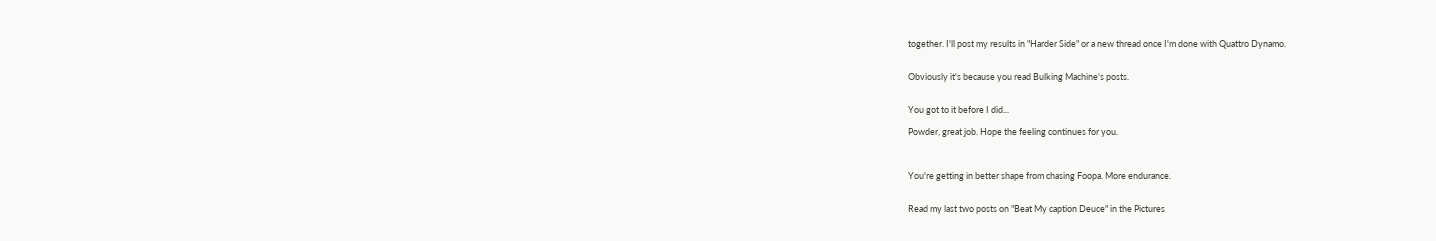together. I'll post my results in "Harder Side" or a new thread once I'm done with Quattro Dynamo.


Obviously it's because you read Bulking Machine's posts.


You got to it before I did...

Powder, great job. Hope the feeling continues for you.



You're getting in better shape from chasing Foopa. More endurance.


Read my last two posts on "Beat My caption Deuce" in the Pictures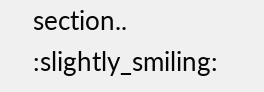section.. :slightly_smiling: